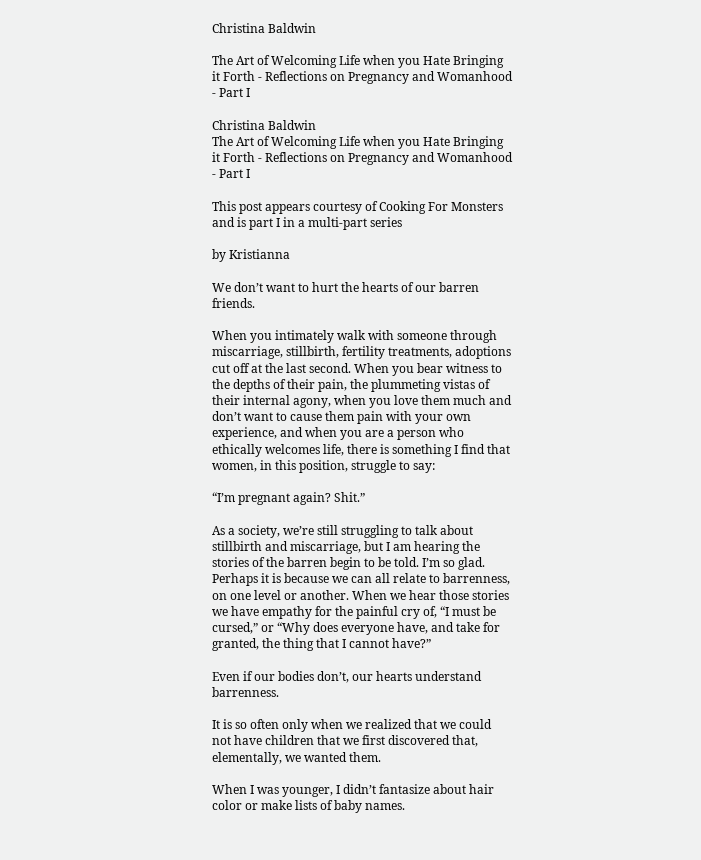Christina Baldwin

The Art of Welcoming Life when you Hate Bringing it Forth - Reflections on Pregnancy and Womanhood - Part I

Christina Baldwin
The Art of Welcoming Life when you Hate Bringing it Forth - Reflections on Pregnancy and Womanhood - Part I

This post appears courtesy of Cooking For Monsters and is part I in a multi-part series

by Kristianna

We don’t want to hurt the hearts of our barren friends.

When you intimately walk with someone through miscarriage, stillbirth, fertility treatments, adoptions cut off at the last second. When you bear witness to the depths of their pain, the plummeting vistas of their internal agony, when you love them much and don’t want to cause them pain with your own experience, and when you are a person who ethically welcomes life, there is something I find that women, in this position, struggle to say:

“I’m pregnant again? Shit.”

As a society, we’re still struggling to talk about stillbirth and miscarriage, but I am hearing the stories of the barren begin to be told. I’m so glad. Perhaps it is because we can all relate to barrenness, on one level or another. When we hear those stories we have empathy for the painful cry of, “I must be cursed,” or “Why does everyone have, and take for granted, the thing that I cannot have?”

Even if our bodies don’t, our hearts understand barrenness.

It is so often only when we realized that we could not have children that we first discovered that, elementally, we wanted them.

When I was younger, I didn’t fantasize about hair color or make lists of baby names.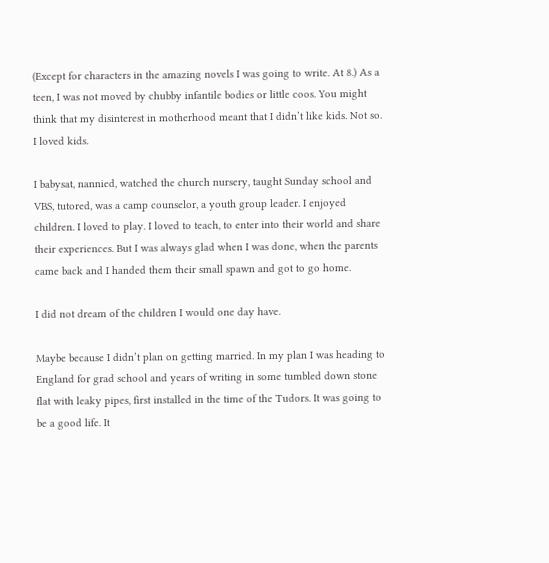(Except for characters in the amazing novels I was going to write. At 8.) As a teen, I was not moved by chubby infantile bodies or little coos. You might think that my disinterest in motherhood meant that I didn’t like kids. Not so. I loved kids.

I babysat, nannied, watched the church nursery, taught Sunday school and VBS, tutored, was a camp counselor, a youth group leader. I enjoyed children. I loved to play. I loved to teach, to enter into their world and share their experiences. But I was always glad when I was done, when the parents came back and I handed them their small spawn and got to go home.

I did not dream of the children I would one day have.

Maybe because I didn’t plan on getting married. In my plan I was heading to England for grad school and years of writing in some tumbled down stone flat with leaky pipes, first installed in the time of the Tudors. It was going to be a good life. It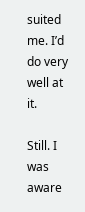suited me. I’d do very well at it.

Still. I was aware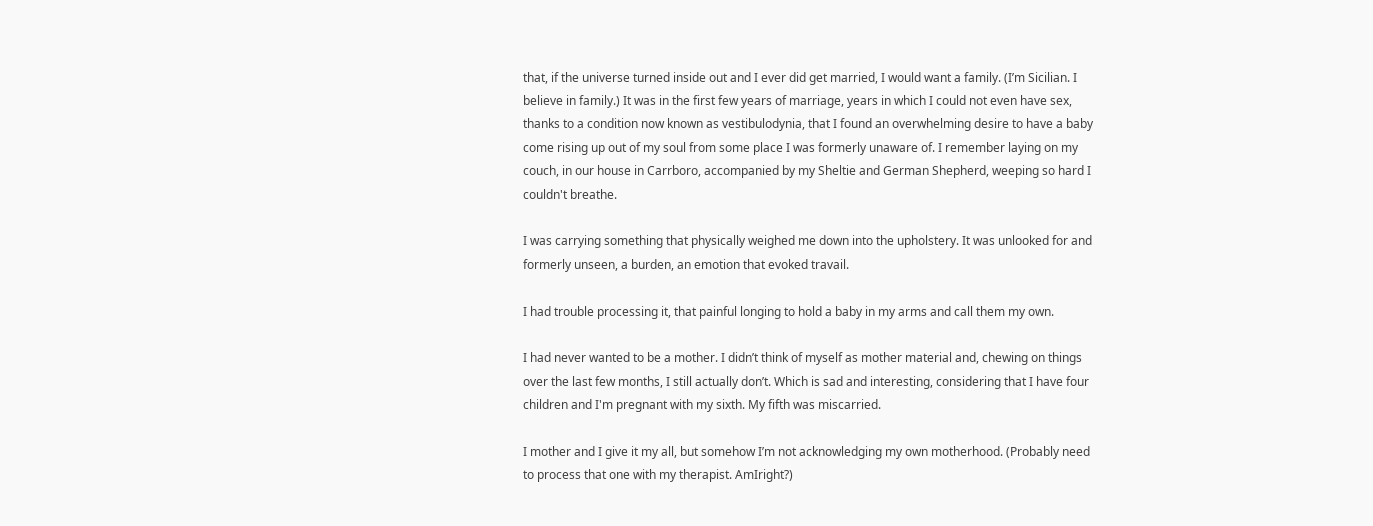that, if the universe turned inside out and I ever did get married, I would want a family. (I’m Sicilian. I believe in family.) It was in the first few years of marriage, years in which I could not even have sex, thanks to a condition now known as vestibulodynia, that I found an overwhelming desire to have a baby come rising up out of my soul from some place I was formerly unaware of. I remember laying on my couch, in our house in Carrboro, accompanied by my Sheltie and German Shepherd, weeping so hard I couldn't breathe.

I was carrying something that physically weighed me down into the upholstery. It was unlooked for and formerly unseen, a burden, an emotion that evoked travail.

I had trouble processing it, that painful longing to hold a baby in my arms and call them my own.

I had never wanted to be a mother. I didn’t think of myself as mother material and, chewing on things over the last few months, I still actually don’t. Which is sad and interesting, considering that I have four children and I'm pregnant with my sixth. My fifth was miscarried.

I mother and I give it my all, but somehow I’m not acknowledging my own motherhood. (Probably need to process that one with my therapist. AmIright?)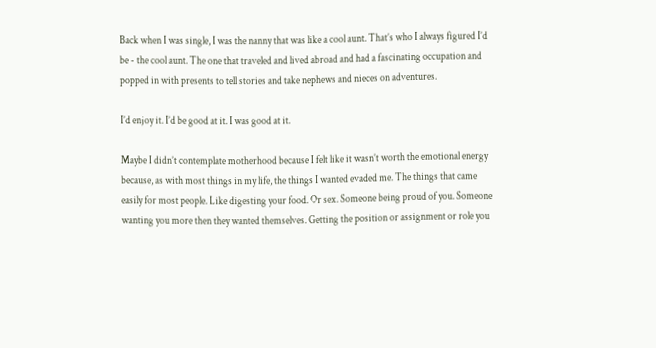Back when I was single, I was the nanny that was like a cool aunt. That’s who I always figured I’d be - the cool aunt. The one that traveled and lived abroad and had a fascinating occupation and popped in with presents to tell stories and take nephews and nieces on adventures.

I’d enjoy it. I’d be good at it. I was good at it.

Maybe I didn’t contemplate motherhood because I felt like it wasn’t worth the emotional energy because, as with most things in my life, the things I wanted evaded me. The things that came easily for most people. Like digesting your food. Or sex. Someone being proud of you. Someone wanting you more then they wanted themselves. Getting the position or assignment or role you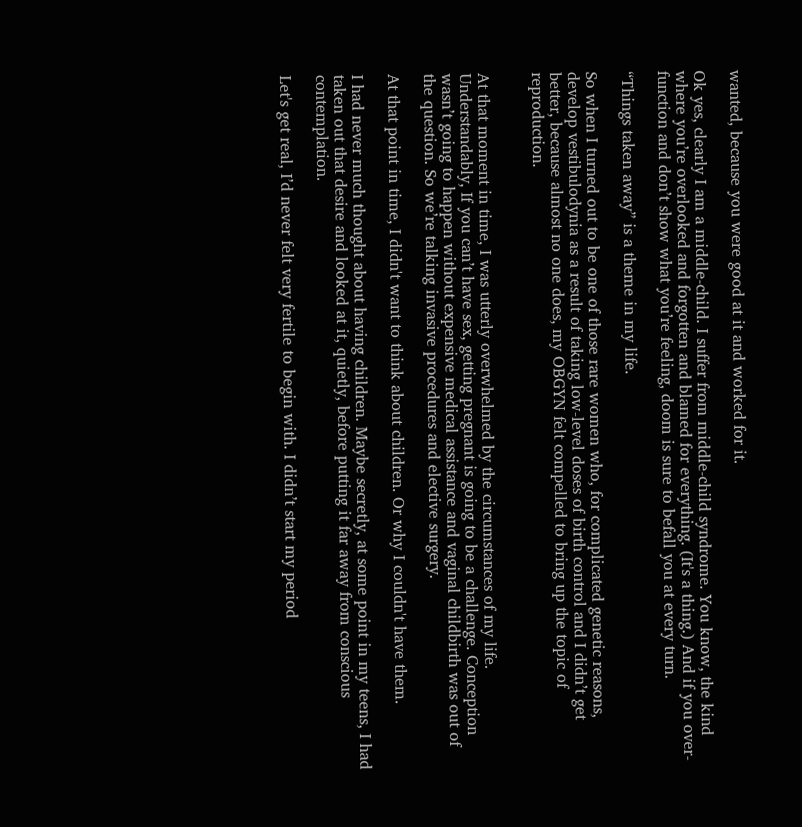wanted, because you were good at it and worked for it.

Ok yes, clearly I am a middle-child. I suffer from middle-child syndrome. You know, the kind where you’re overlooked and forgotten and blamed for everything. (It's a thing.) And if you over-function and don’t show what you’re feeling, doom is sure to befall you at every turn.

“Things taken away” is a theme in my life.

So when I turned out to be one of those rare women who, for complicated genetic reasons, develop vestibulodynia as a result of taking low-level doses of birth control and I didn’t get better, because almost no one does, my OBGYN felt compelled to bring up the topic of reproduction.


At that moment in time, I was utterly overwhelmed by the circumstances of my life. Understandably, If you can’t have sex, getting pregnant is going to be a challenge. Conception wasn’t going to happen without expensive medical assistance and vaginal childbirth was out of the question. So we’re talking invasive procedures and elective surgery.

At that point in time, I didn't want to think about children. Or why I couldn't have them.

I had never much thought about having children. Maybe secretly, at some point in my teens, I had taken out that desire and looked at it, quietly, before putting it far away from conscious contemplation.

Let's get real, I’d never felt very fertile to begin with. I didn’t start my period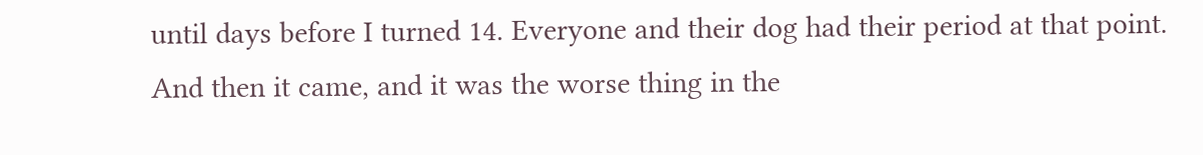until days before I turned 14. Everyone and their dog had their period at that point. And then it came, and it was the worse thing in the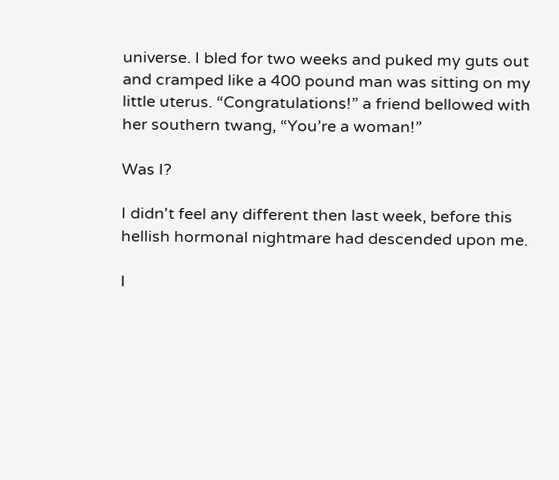universe. I bled for two weeks and puked my guts out and cramped like a 400 pound man was sitting on my little uterus. “Congratulations!” a friend bellowed with her southern twang, “You’re a woman!”

Was I?

I didn't feel any different then last week, before this hellish hormonal nightmare had descended upon me.

I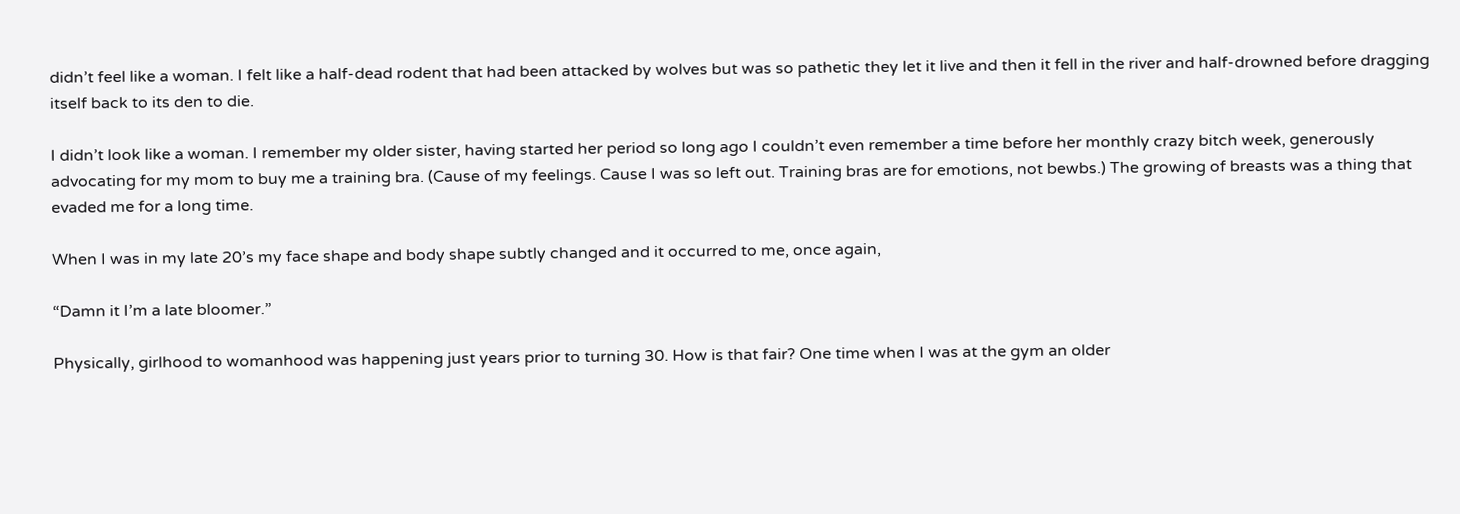didn’t feel like a woman. I felt like a half-dead rodent that had been attacked by wolves but was so pathetic they let it live and then it fell in the river and half-drowned before dragging itself back to its den to die.

I didn’t look like a woman. I remember my older sister, having started her period so long ago I couldn’t even remember a time before her monthly crazy bitch week, generously advocating for my mom to buy me a training bra. (Cause of my feelings. Cause I was so left out. Training bras are for emotions, not bewbs.) The growing of breasts was a thing that evaded me for a long time.

When I was in my late 20’s my face shape and body shape subtly changed and it occurred to me, once again,

“Damn it I’m a late bloomer.”

Physically, girlhood to womanhood was happening just years prior to turning 30. How is that fair? One time when I was at the gym an older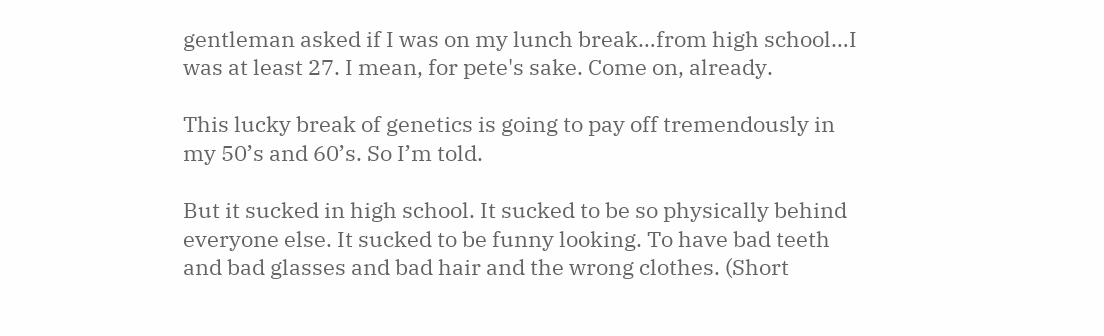gentleman asked if I was on my lunch break…from high school…I was at least 27. I mean, for pete's sake. Come on, already.

This lucky break of genetics is going to pay off tremendously in my 50’s and 60’s. So I’m told.

But it sucked in high school. It sucked to be so physically behind everyone else. It sucked to be funny looking. To have bad teeth and bad glasses and bad hair and the wrong clothes. (Short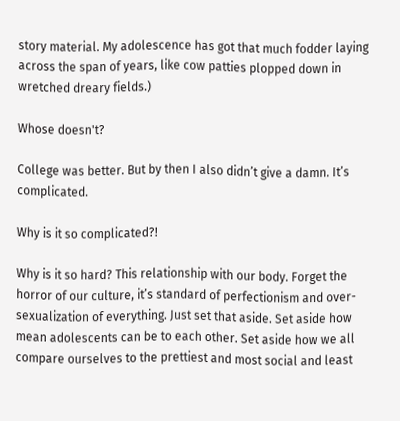story material. My adolescence has got that much fodder laying across the span of years, like cow patties plopped down in wretched dreary fields.)

Whose doesn't?

College was better. But by then I also didn’t give a damn. It’s complicated.

Why is it so complicated?!

Why is it so hard? This relationship with our body. Forget the horror of our culture, it’s standard of perfectionism and over-sexualization of everything. Just set that aside. Set aside how mean adolescents can be to each other. Set aside how we all compare ourselves to the prettiest and most social and least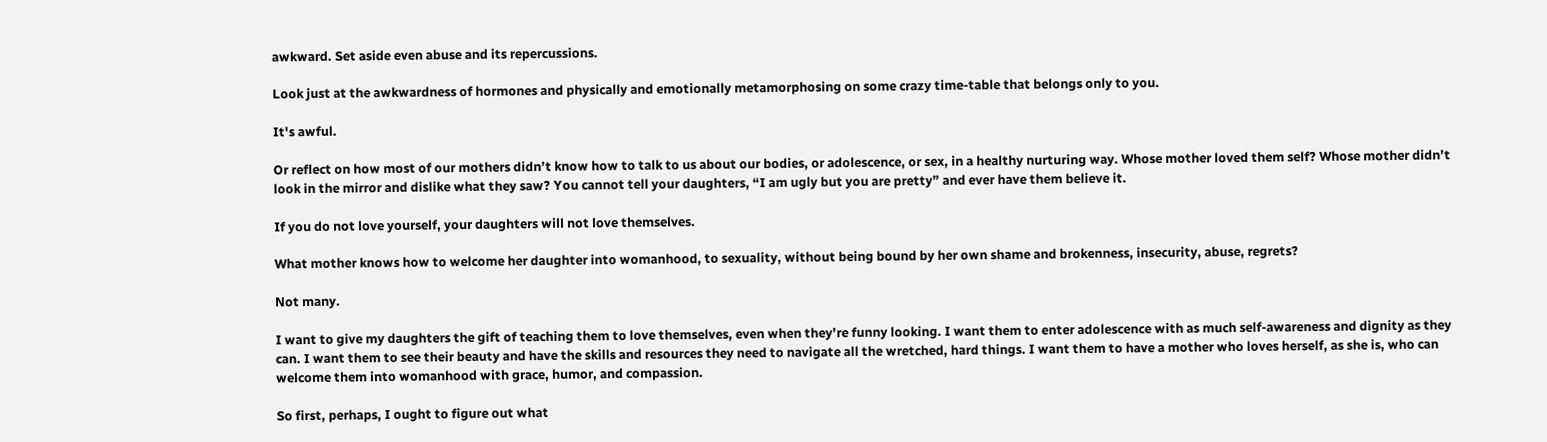awkward. Set aside even abuse and its repercussions.

Look just at the awkwardness of hormones and physically and emotionally metamorphosing on some crazy time-table that belongs only to you.

It's awful.

Or reflect on how most of our mothers didn’t know how to talk to us about our bodies, or adolescence, or sex, in a healthy nurturing way. Whose mother loved them self? Whose mother didn’t look in the mirror and dislike what they saw? You cannot tell your daughters, “I am ugly but you are pretty” and ever have them believe it.

If you do not love yourself, your daughters will not love themselves.

What mother knows how to welcome her daughter into womanhood, to sexuality, without being bound by her own shame and brokenness, insecurity, abuse, regrets?

Not many.

I want to give my daughters the gift of teaching them to love themselves, even when they’re funny looking. I want them to enter adolescence with as much self-awareness and dignity as they can. I want them to see their beauty and have the skills and resources they need to navigate all the wretched, hard things. I want them to have a mother who loves herself, as she is, who can welcome them into womanhood with grace, humor, and compassion.

So first, perhaps, I ought to figure out what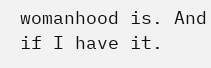womanhood is. And if I have it.